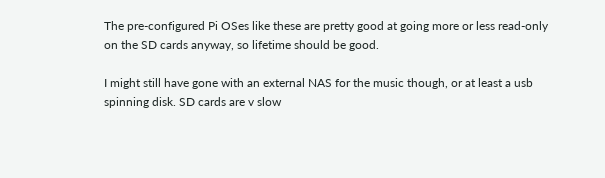The pre-configured Pi OSes like these are pretty good at going more or less read-only on the SD cards anyway, so lifetime should be good.

I might still have gone with an external NAS for the music though, or at least a usb spinning disk. SD cards are v slow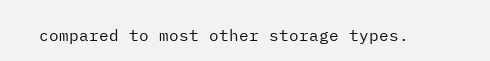compared to most other storage types.